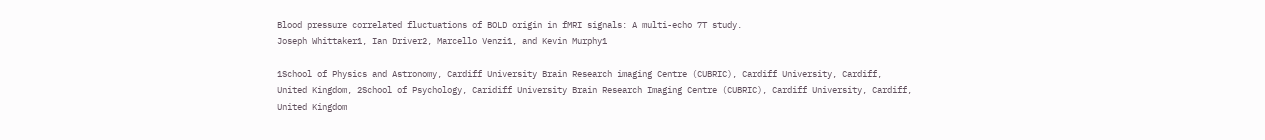Blood pressure correlated fluctuations of BOLD origin in fMRI signals: A multi-echo 7T study.
Joseph Whittaker1, Ian Driver2, Marcello Venzi1, and Kevin Murphy1

1School of Physics and Astronomy, Cardiff University Brain Research imaging Centre (CUBRIC), Cardiff University, Cardiff, United Kingdom, 2School of Psychology, Caridiff University Brain Research Imaging Centre (CUBRIC), Cardiff University, Cardiff, United Kingdom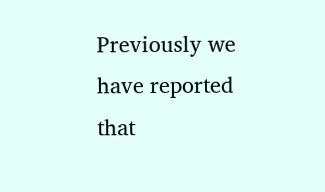Previously we have reported that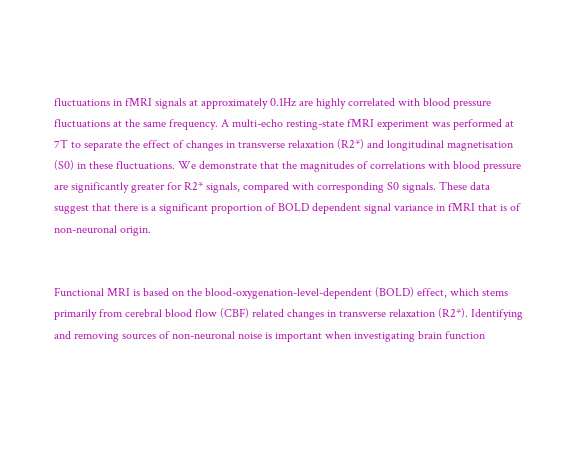fluctuations in fMRI signals at approximately 0.1Hz are highly correlated with blood pressure fluctuations at the same frequency. A multi-echo resting-state fMRI experiment was performed at 7T to separate the effect of changes in transverse relaxation (R2*) and longitudinal magnetisation (S0) in these fluctuations. We demonstrate that the magnitudes of correlations with blood pressure are significantly greater for R2* signals, compared with corresponding S0 signals. These data suggest that there is a significant proportion of BOLD dependent signal variance in fMRI that is of non-neuronal origin.


Functional MRI is based on the blood-oxygenation-level-dependent (BOLD) effect, which stems primarily from cerebral blood flow (CBF) related changes in transverse relaxation (R2*). Identifying and removing sources of non-neuronal noise is important when investigating brain function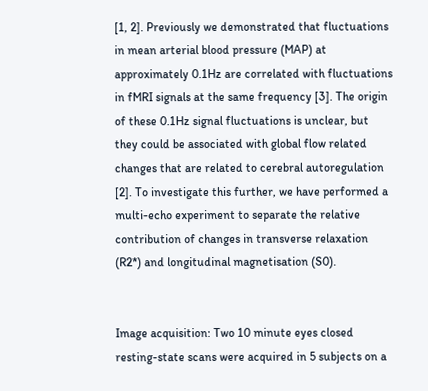[1, 2]. Previously we demonstrated that fluctuations in mean arterial blood pressure (MAP) at approximately 0.1Hz are correlated with fluctuations in fMRI signals at the same frequency [3]. The origin of these 0.1Hz signal fluctuations is unclear, but they could be associated with global flow related changes that are related to cerebral autoregulation [2]. To investigate this further, we have performed a multi-echo experiment to separate the relative contribution of changes in transverse relaxation (R2*) and longitudinal magnetisation (S0).


Image acquisition: Two 10 minute eyes closed resting-state scans were acquired in 5 subjects on a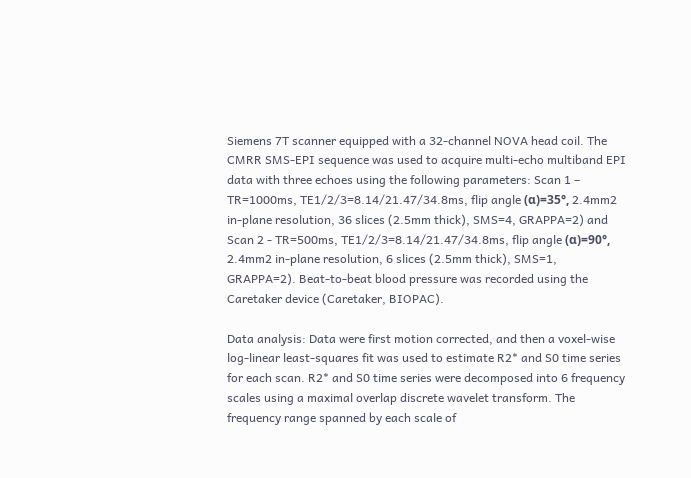Siemens 7T scanner equipped with a 32-channel NOVA head coil. The CMRR SMS-EPI sequence was used to acquire multi-echo multiband EPI data with three echoes using the following parameters: Scan 1 – TR=1000ms, TE1/2/3=8.14/21.47/34.8ms, flip angle (α)=35°, 2.4mm2 in-plane resolution, 36 slices (2.5mm thick), SMS=4, GRAPPA=2) and Scan 2 - TR=500ms, TE1/2/3=8.14/21.47/34.8ms, flip angle (α)=90°, 2.4mm2 in-plane resolution, 6 slices (2.5mm thick), SMS=1, GRAPPA=2). Beat-to-beat blood pressure was recorded using the Caretaker device (Caretaker, BIOPAC).

Data analysis: Data were first motion corrected, and then a voxel-wise log-linear least-squares fit was used to estimate R2* and S0 time series for each scan. R2* and S0 time series were decomposed into 6 frequency scales using a maximal overlap discrete wavelet transform. The frequency range spanned by each scale of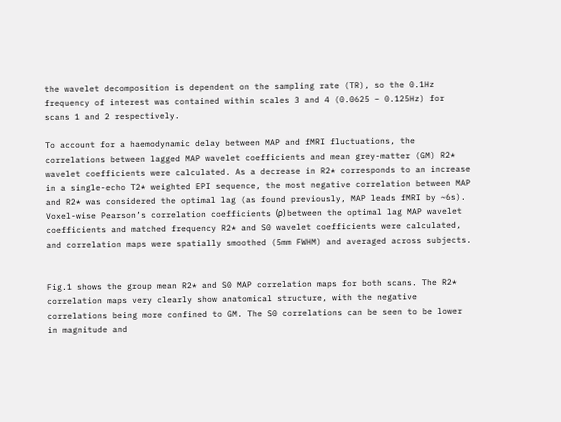the wavelet decomposition is dependent on the sampling rate (TR), so the 0.1Hz frequency of interest was contained within scales 3 and 4 (0.0625 – 0.125Hz) for scans 1 and 2 respectively.

To account for a haemodynamic delay between MAP and fMRI fluctuations, the correlations between lagged MAP wavelet coefficients and mean grey-matter (GM) R2* wavelet coefficients were calculated. As a decrease in R2* corresponds to an increase in a single-echo T2* weighted EPI sequence, the most negative correlation between MAP and R2* was considered the optimal lag (as found previously, MAP leads fMRI by ~6s). Voxel-wise Pearson’s correlation coefficients (ρ) between the optimal lag MAP wavelet coefficients and matched frequency R2* and S0 wavelet coefficients were calculated, and correlation maps were spatially smoothed (5mm FWHM) and averaged across subjects.


Fig.1 shows the group mean R2* and S0 MAP correlation maps for both scans. The R2* correlation maps very clearly show anatomical structure, with the negative correlations being more confined to GM. The S0 correlations can be seen to be lower in magnitude and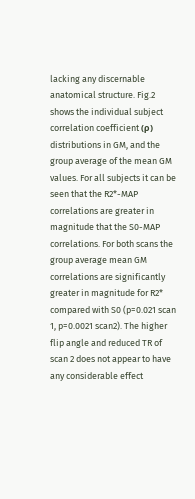lacking any discernable anatomical structure. Fig.2 shows the individual subject correlation coefficient (ρ) distributions in GM, and the group average of the mean GM values. For all subjects it can be seen that the R2*-MAP correlations are greater in magnitude that the S0-MAP correlations. For both scans the group average mean GM correlations are significantly greater in magnitude for R2* compared with S0 (p=0.021 scan 1, p=0.0021 scan2). The higher flip angle and reduced TR of scan 2 does not appear to have any considerable effect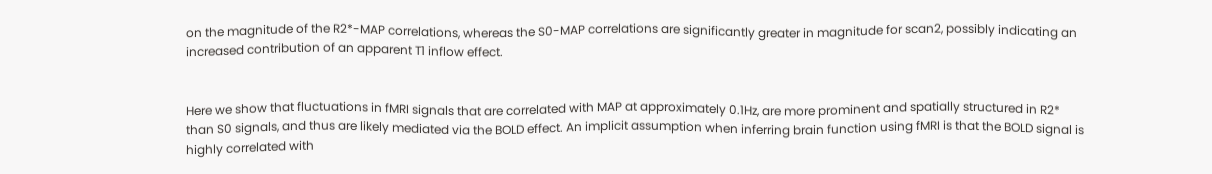on the magnitude of the R2*-MAP correlations, whereas the S0-MAP correlations are significantly greater in magnitude for scan2, possibly indicating an increased contribution of an apparent T1 inflow effect.


Here we show that fluctuations in fMRI signals that are correlated with MAP at approximately 0.1Hz, are more prominent and spatially structured in R2* than S0 signals, and thus are likely mediated via the BOLD effect. An implicit assumption when inferring brain function using fMRI is that the BOLD signal is highly correlated with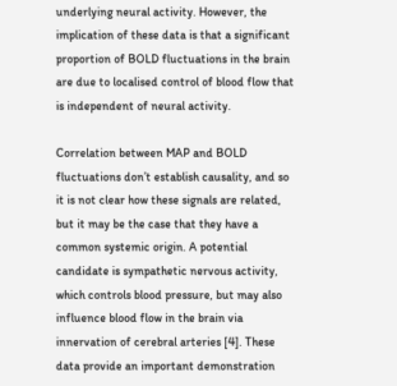underlying neural activity. However, the implication of these data is that a significant proportion of BOLD fluctuations in the brain are due to localised control of blood flow that is independent of neural activity.

Correlation between MAP and BOLD fluctuations don’t establish causality, and so it is not clear how these signals are related, but it may be the case that they have a common systemic origin. A potential candidate is sympathetic nervous activity, which controls blood pressure, but may also influence blood flow in the brain via innervation of cerebral arteries [4]. These data provide an important demonstration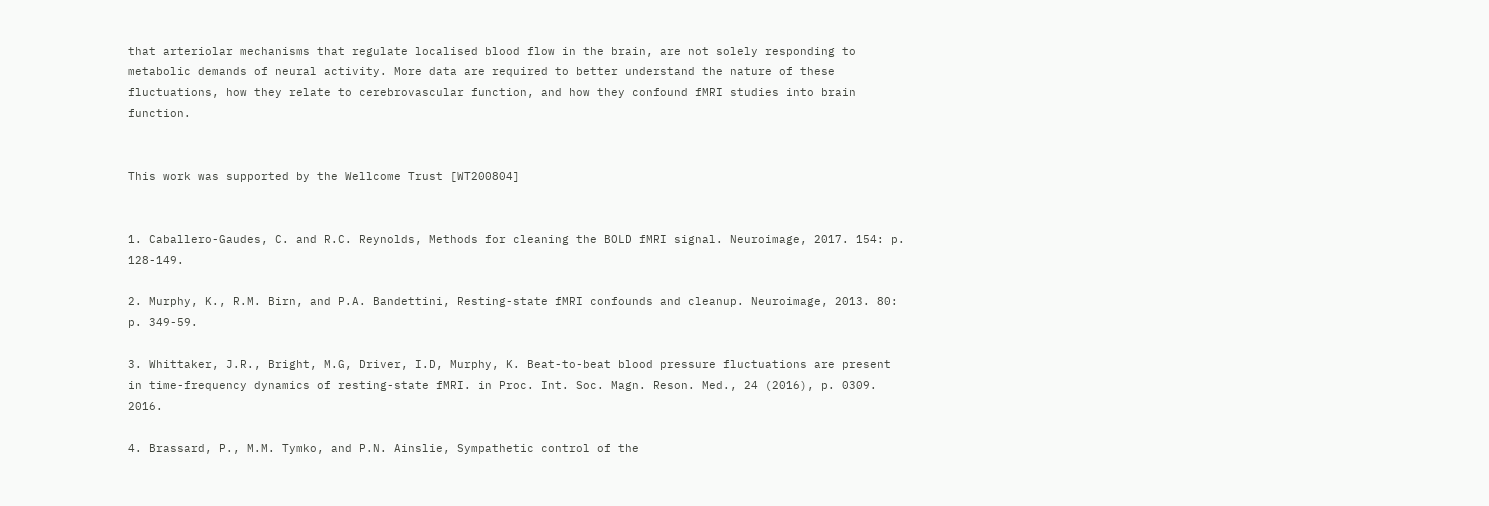that arteriolar mechanisms that regulate localised blood flow in the brain, are not solely responding to metabolic demands of neural activity. More data are required to better understand the nature of these fluctuations, how they relate to cerebrovascular function, and how they confound fMRI studies into brain function.


This work was supported by the Wellcome Trust [WT200804]


1. Caballero-Gaudes, C. and R.C. Reynolds, Methods for cleaning the BOLD fMRI signal. Neuroimage, 2017. 154: p. 128-149.

2. Murphy, K., R.M. Birn, and P.A. Bandettini, Resting-state fMRI confounds and cleanup. Neuroimage, 2013. 80: p. 349-59.

3. Whittaker, J.R., Bright, M.G, Driver, I.D, Murphy, K. Beat-to-beat blood pressure fluctuations are present in time-frequency dynamics of resting-state fMRI. in Proc. Int. Soc. Magn. Reson. Med., 24 (2016), p. 0309. 2016.

4. Brassard, P., M.M. Tymko, and P.N. Ainslie, Sympathetic control of the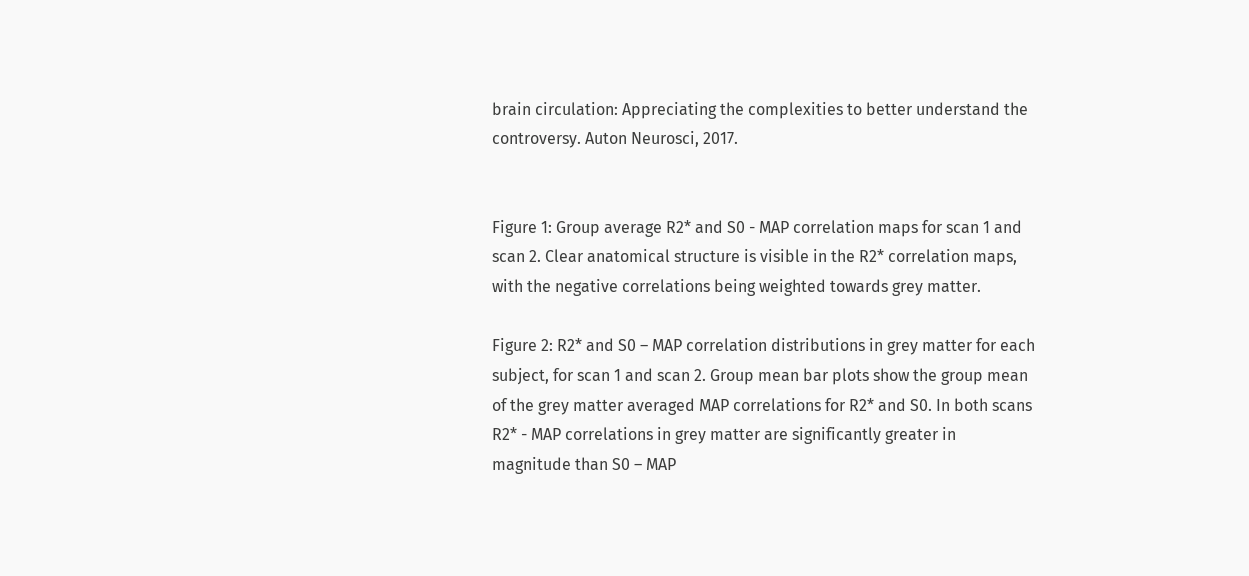brain circulation: Appreciating the complexities to better understand the controversy. Auton Neurosci, 2017.


Figure 1: Group average R2* and S0 - MAP correlation maps for scan 1 and scan 2. Clear anatomical structure is visible in the R2* correlation maps, with the negative correlations being weighted towards grey matter.

Figure 2: R2* and S0 – MAP correlation distributions in grey matter for each subject, for scan 1 and scan 2. Group mean bar plots show the group mean of the grey matter averaged MAP correlations for R2* and S0. In both scans R2* - MAP correlations in grey matter are significantly greater in magnitude than S0 – MAP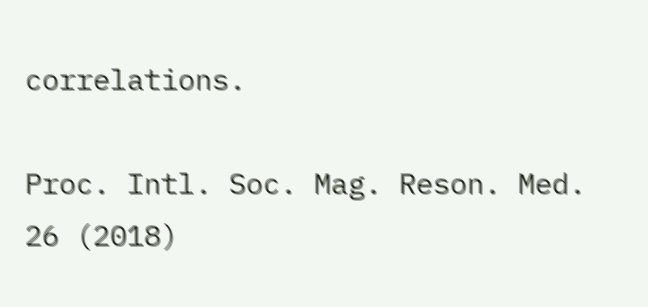correlations.

Proc. Intl. Soc. Mag. Reson. Med. 26 (2018)